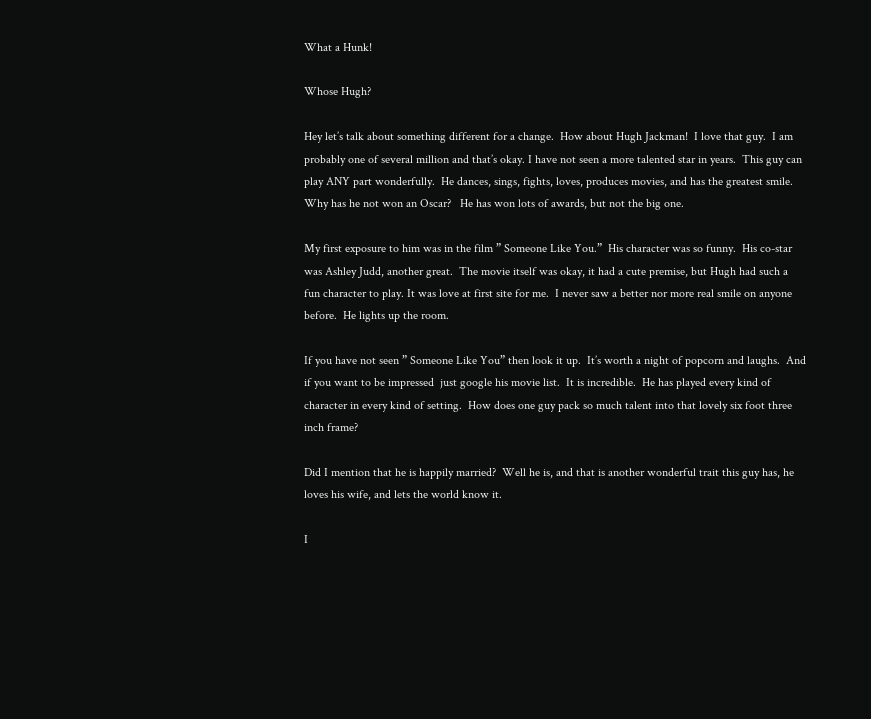What a Hunk!

Whose Hugh?

Hey let’s talk about something different for a change.  How about Hugh Jackman!  I love that guy.  I am probably one of several million and that’s okay. I have not seen a more talented star in years.  This guy can play ANY part wonderfully.  He dances, sings, fights, loves, produces movies, and has the greatest smile. Why has he not won an Oscar?   He has won lots of awards, but not the big one.

My first exposure to him was in the film ” Someone Like You.”  His character was so funny.  His co-star was Ashley Judd, another great.  The movie itself was okay, it had a cute premise, but Hugh had such a fun character to play. It was love at first site for me.  I never saw a better nor more real smile on anyone before.  He lights up the room.

If you have not seen ” Someone Like You” then look it up.  It’s worth a night of popcorn and laughs.  And if you want to be impressed  just google his movie list.  It is incredible.  He has played every kind of character in every kind of setting.  How does one guy pack so much talent into that lovely six foot three inch frame?

Did I mention that he is happily married?  Well he is, and that is another wonderful trait this guy has, he loves his wife, and lets the world know it.

I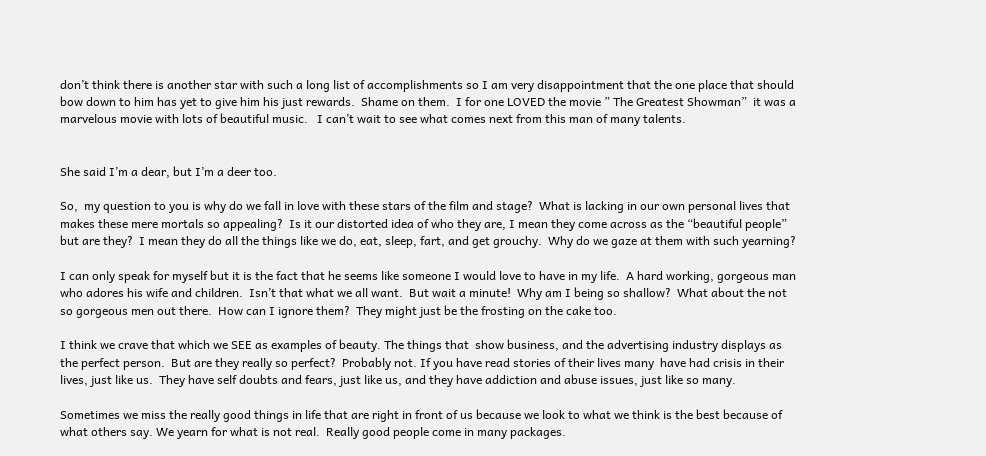don’t think there is another star with such a long list of accomplishments so I am very disappointment that the one place that should bow down to him has yet to give him his just rewards.  Shame on them.  I for one LOVED the movie ” The Greatest Showman”  it was a marvelous movie with lots of beautiful music.   I can’t wait to see what comes next from this man of many talents.


She said I’m a dear, but I’m a deer too.

So,  my question to you is why do we fall in love with these stars of the film and stage?  What is lacking in our own personal lives that makes these mere mortals so appealing?  Is it our distorted idea of who they are, I mean they come across as the “beautiful people” but are they?  I mean they do all the things like we do, eat, sleep, fart, and get grouchy.  Why do we gaze at them with such yearning?

I can only speak for myself but it is the fact that he seems like someone I would love to have in my life.  A hard working, gorgeous man who adores his wife and children.  Isn’t that what we all want.  But wait a minute!  Why am I being so shallow?  What about the not so gorgeous men out there.  How can I ignore them?  They might just be the frosting on the cake too.

I think we crave that which we SEE as examples of beauty. The things that  show business, and the advertising industry displays as the perfect person.  But are they really so perfect?  Probably not. If you have read stories of their lives many  have had crisis in their lives, just like us.  They have self doubts and fears, just like us, and they have addiction and abuse issues, just like so many.

Sometimes we miss the really good things in life that are right in front of us because we look to what we think is the best because of what others say. We yearn for what is not real.  Really good people come in many packages.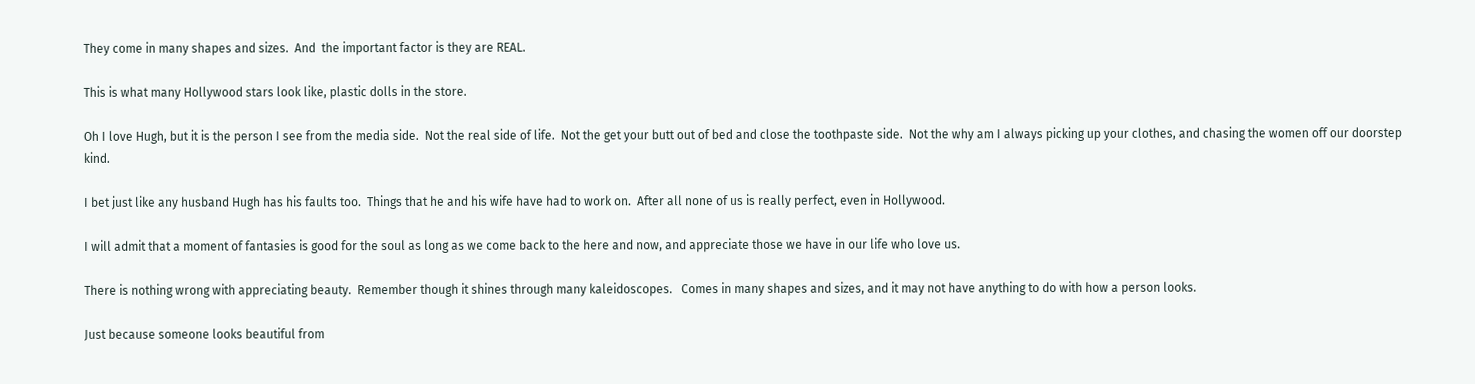They come in many shapes and sizes.  And  the important factor is they are REAL.

This is what many Hollywood stars look like, plastic dolls in the store.

Oh I love Hugh, but it is the person I see from the media side.  Not the real side of life.  Not the get your butt out of bed and close the toothpaste side.  Not the why am I always picking up your clothes, and chasing the women off our doorstep kind.

I bet just like any husband Hugh has his faults too.  Things that he and his wife have had to work on.  After all none of us is really perfect, even in Hollywood.

I will admit that a moment of fantasies is good for the soul as long as we come back to the here and now, and appreciate those we have in our life who love us.

There is nothing wrong with appreciating beauty.  Remember though it shines through many kaleidoscopes.   Comes in many shapes and sizes, and it may not have anything to do with how a person looks.

Just because someone looks beautiful from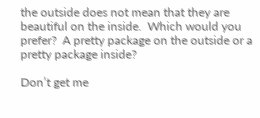the outside does not mean that they are beautiful on the inside.  Which would you prefer?  A pretty package on the outside or a pretty package inside?

Don’t get me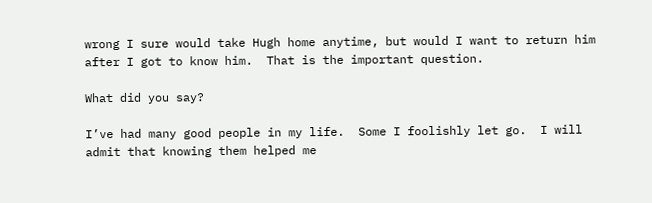wrong I sure would take Hugh home anytime, but would I want to return him after I got to know him.  That is the important question.

What did you say?

I’ve had many good people in my life.  Some I foolishly let go.  I will admit that knowing them helped me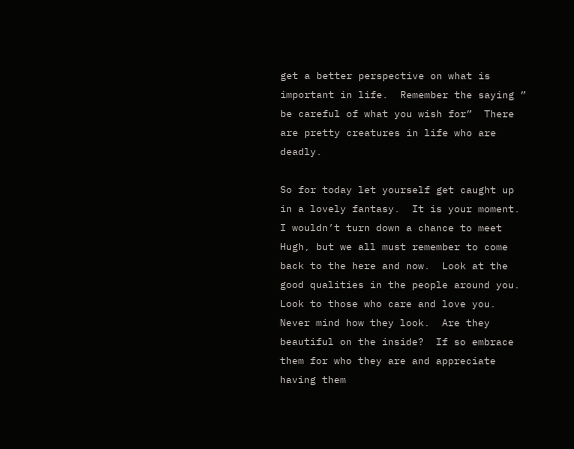get a better perspective on what is important in life.  Remember the saying ” be careful of what you wish for”  There are pretty creatures in life who are deadly.

So for today let yourself get caught up in a lovely fantasy.  It is your moment. I wouldn’t turn down a chance to meet Hugh, but we all must remember to come back to the here and now.  Look at the good qualities in the people around you.  Look to those who care and love you.  Never mind how they look.  Are they beautiful on the inside?  If so embrace them for who they are and appreciate having them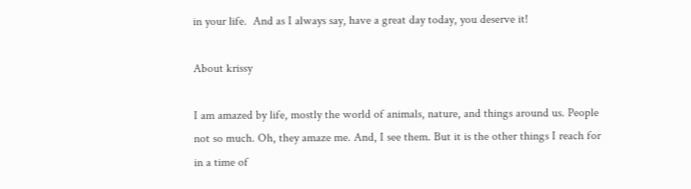in your life.  And as I always say, have a great day today, you deserve it!

About krissy

I am amazed by life, mostly the world of animals, nature, and things around us. People not so much. Oh, they amaze me. And, I see them. But it is the other things I reach for in a time of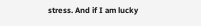stress. And if I am lucky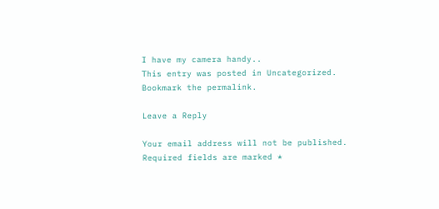I have my camera handy..
This entry was posted in Uncategorized. Bookmark the permalink.

Leave a Reply

Your email address will not be published. Required fields are marked *